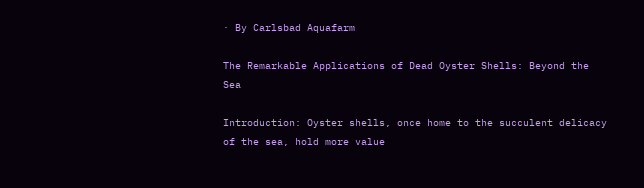· By Carlsbad Aquafarm

The Remarkable Applications of Dead Oyster Shells: Beyond the Sea

Introduction: Oyster shells, once home to the succulent delicacy of the sea, hold more value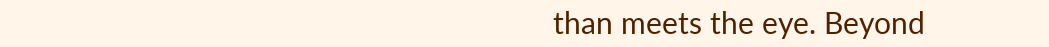than meets the eye. Beyond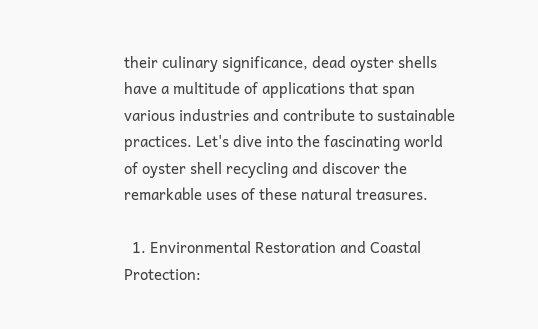their culinary significance, dead oyster shells have a multitude of applications that span various industries and contribute to sustainable practices. Let's dive into the fascinating world of oyster shell recycling and discover the remarkable uses of these natural treasures.

  1. Environmental Restoration and Coastal Protection: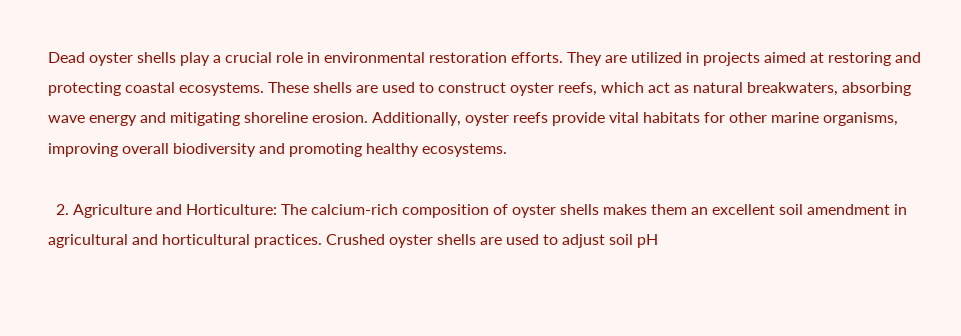Dead oyster shells play a crucial role in environmental restoration efforts. They are utilized in projects aimed at restoring and protecting coastal ecosystems. These shells are used to construct oyster reefs, which act as natural breakwaters, absorbing wave energy and mitigating shoreline erosion. Additionally, oyster reefs provide vital habitats for other marine organisms, improving overall biodiversity and promoting healthy ecosystems.

  2. Agriculture and Horticulture: The calcium-rich composition of oyster shells makes them an excellent soil amendment in agricultural and horticultural practices. Crushed oyster shells are used to adjust soil pH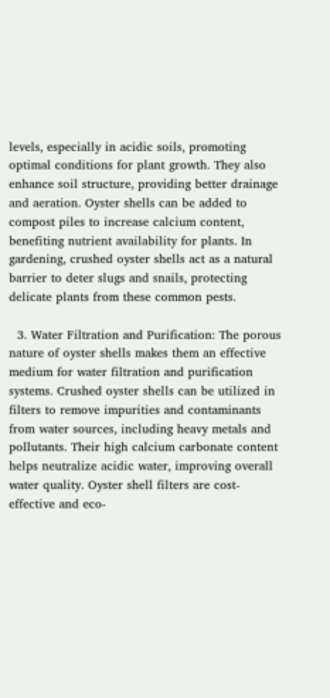levels, especially in acidic soils, promoting optimal conditions for plant growth. They also enhance soil structure, providing better drainage and aeration. Oyster shells can be added to compost piles to increase calcium content, benefiting nutrient availability for plants. In gardening, crushed oyster shells act as a natural barrier to deter slugs and snails, protecting delicate plants from these common pests.

  3. Water Filtration and Purification: The porous nature of oyster shells makes them an effective medium for water filtration and purification systems. Crushed oyster shells can be utilized in filters to remove impurities and contaminants from water sources, including heavy metals and pollutants. Their high calcium carbonate content helps neutralize acidic water, improving overall water quality. Oyster shell filters are cost-effective and eco-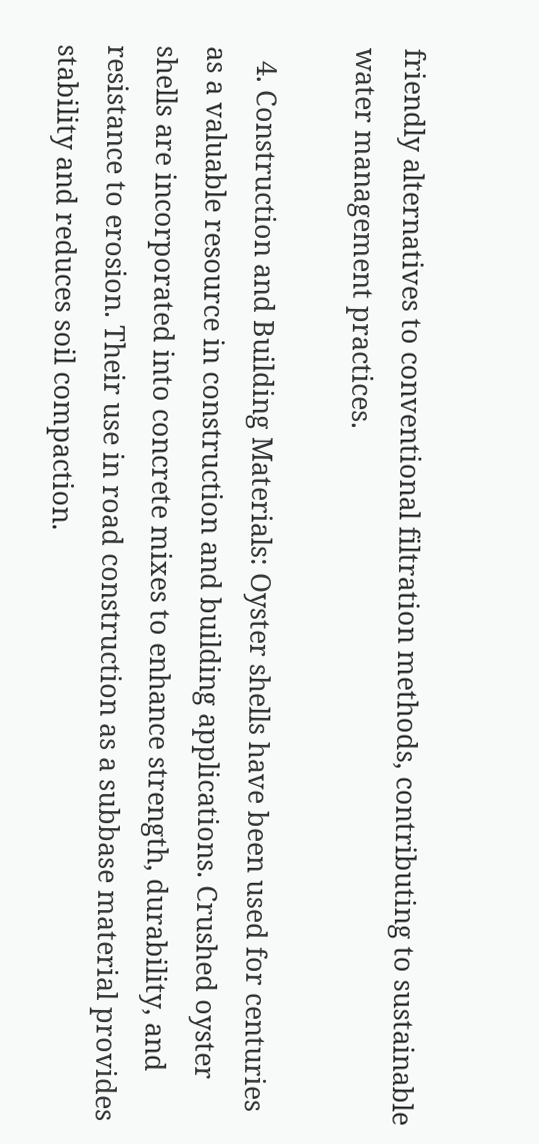friendly alternatives to conventional filtration methods, contributing to sustainable water management practices.

  4. Construction and Building Materials: Oyster shells have been used for centuries as a valuable resource in construction and building applications. Crushed oyster shells are incorporated into concrete mixes to enhance strength, durability, and resistance to erosion. Their use in road construction as a subbase material provides stability and reduces soil compaction.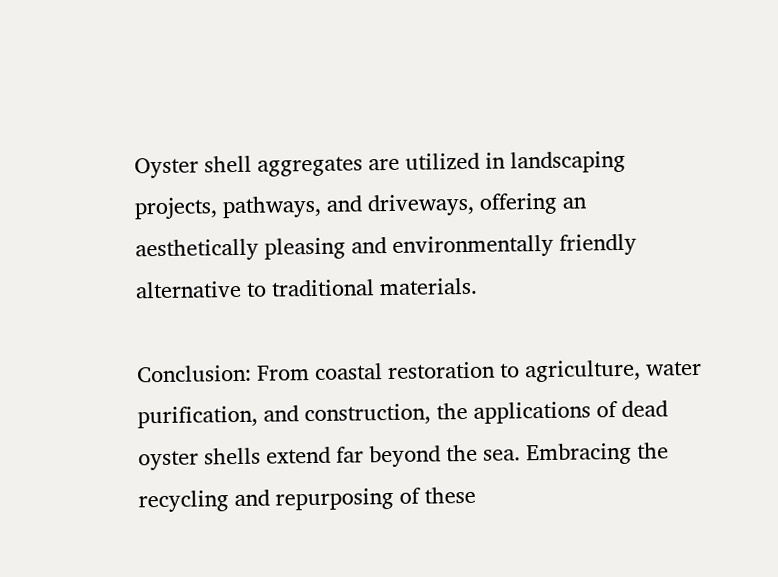Oyster shell aggregates are utilized in landscaping projects, pathways, and driveways, offering an aesthetically pleasing and environmentally friendly alternative to traditional materials.

Conclusion: From coastal restoration to agriculture, water purification, and construction, the applications of dead oyster shells extend far beyond the sea. Embracing the recycling and repurposing of these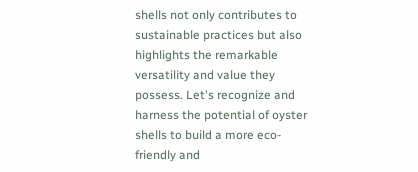shells not only contributes to sustainable practices but also highlights the remarkable versatility and value they possess. Let's recognize and harness the potential of oyster shells to build a more eco-friendly and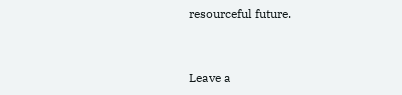resourceful future.


Leave a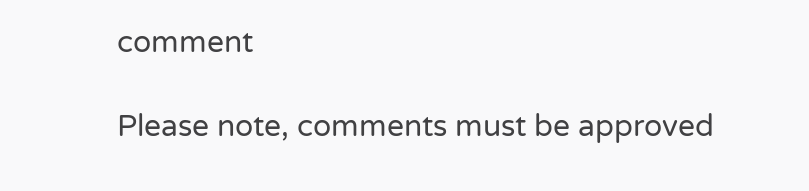comment

Please note, comments must be approved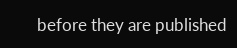before they are published